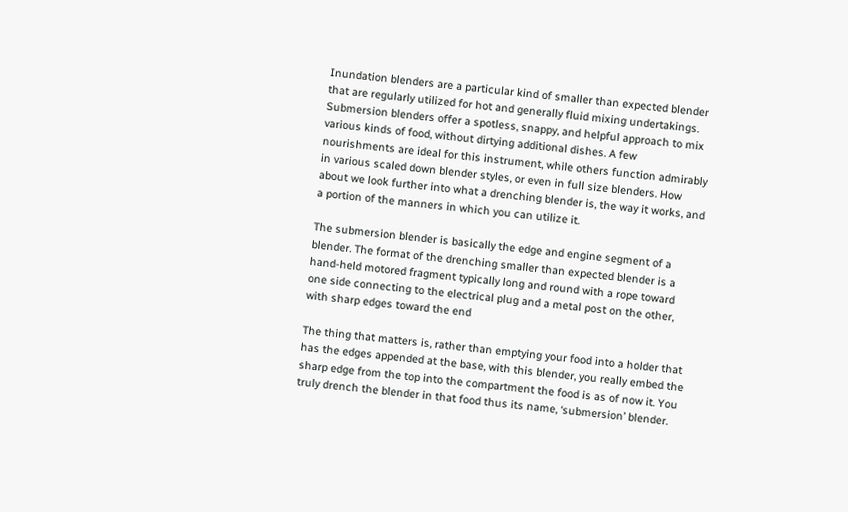Inundation blenders are a particular kind of smaller than expected blender that are regularly utilized for hot and generally fluid mixing undertakings. Submersion blenders offer a spotless, snappy, and helpful approach to mix various kinds of food, without dirtying additional dishes. A few nourishments are ideal for this instrument, while others function admirably in various scaled down blender styles, or even in full size blenders. How about we look further into what a drenching blender is, the way it works, and a portion of the manners in which you can utilize it.

The submersion blender is basically the edge and engine segment of a blender. The format of the drenching smaller than expected blender is a hand-held motored fragment typically long and round with a rope toward one side connecting to the electrical plug and a metal post on the other, with sharp edges toward the end

The thing that matters is, rather than emptying your food into a holder that has the edges appended at the base, with this blender, you really embed the sharp edge from the top into the compartment the food is as of now it. You truly drench the blender in that food thus its name, ‘submersion’ blender.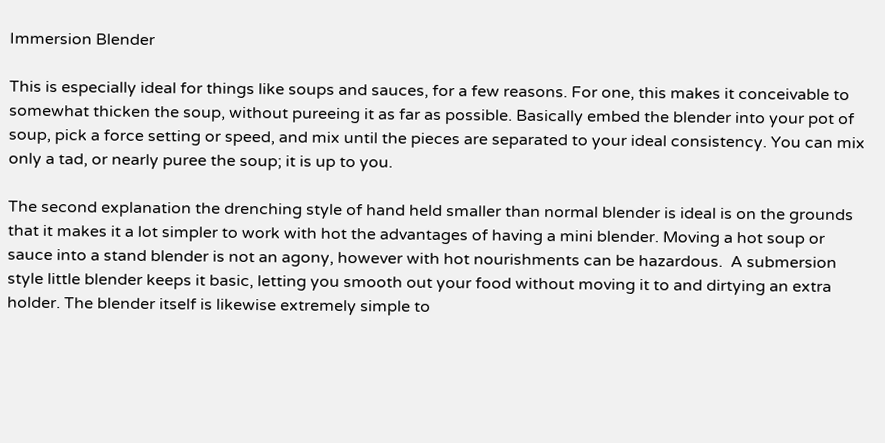Immersion Blender

This is especially ideal for things like soups and sauces, for a few reasons. For one, this makes it conceivable to somewhat thicken the soup, without pureeing it as far as possible. Basically embed the blender into your pot of soup, pick a force setting or speed, and mix until the pieces are separated to your ideal consistency. You can mix only a tad, or nearly puree the soup; it is up to you.

The second explanation the drenching style of hand held smaller than normal blender is ideal is on the grounds that it makes it a lot simpler to work with hot the advantages of having a mini blender. Moving a hot soup or sauce into a stand blender is not an agony, however with hot nourishments can be hazardous.  A submersion style little blender keeps it basic, letting you smooth out your food without moving it to and dirtying an extra holder. The blender itself is likewise extremely simple to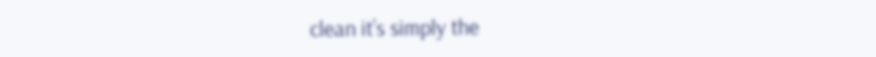clean it’s simply the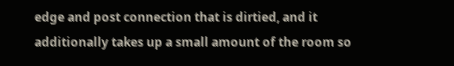edge and post connection that is dirtied, and it additionally takes up a small amount of the room so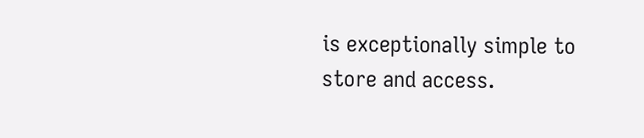is exceptionally simple to store and access.